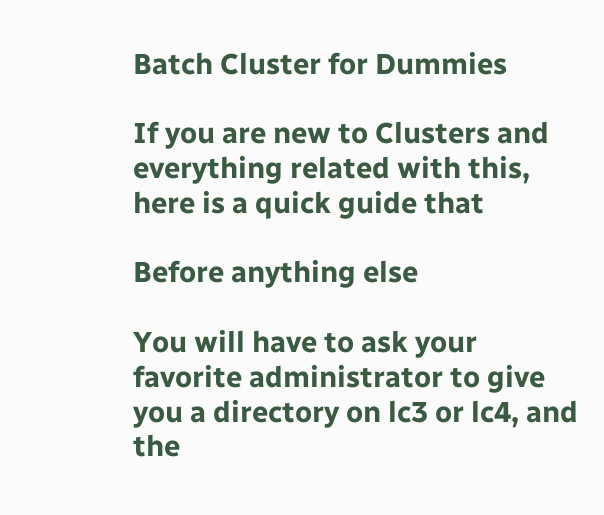Batch Cluster for Dummies

If you are new to Clusters and everything related with this, here is a quick guide that

Before anything else

You will have to ask your favorite administrator to give you a directory on lc3 or lc4, and the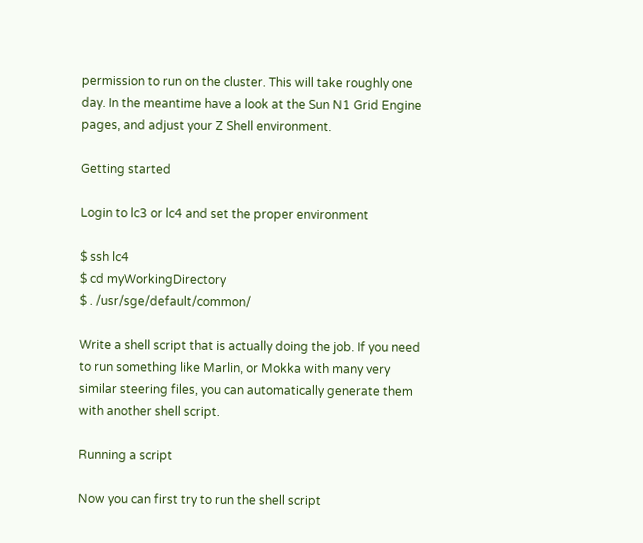permission to run on the cluster. This will take roughly one day. In the meantime have a look at the Sun N1 Grid Engine pages, and adjust your Z Shell environment.

Getting started

Login to lc3 or lc4 and set the proper environment

$ ssh lc4
$ cd myWorkingDirectory
$ . /usr/sge/default/common/

Write a shell script that is actually doing the job. If you need to run something like Marlin, or Mokka with many very similar steering files, you can automatically generate them with another shell script.

Running a script

Now you can first try to run the shell script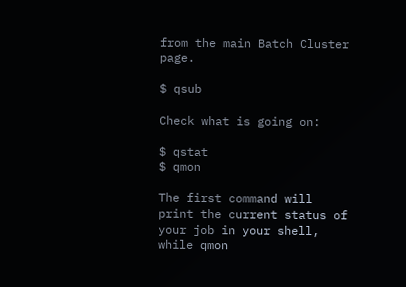from the main Batch Cluster page.

$ qsub

Check what is going on:

$ qstat
$ qmon

The first command will print the current status of your job in your shell, while qmon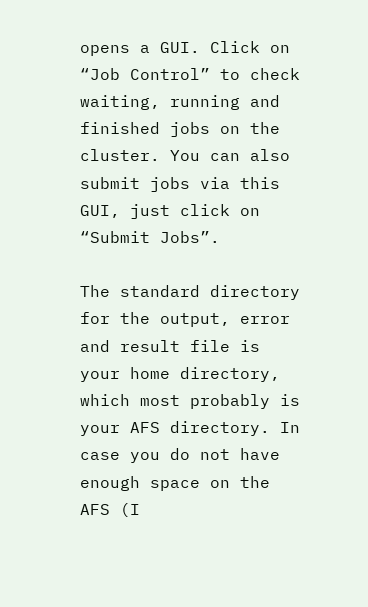opens a GUI. Click on “Job Control” to check waiting, running and finished jobs on the cluster. You can also submit jobs via this GUI, just click on “Submit Jobs”.

The standard directory for the output, error and result file is your home directory, which most probably is your AFS directory. In case you do not have enough space on the AFS (I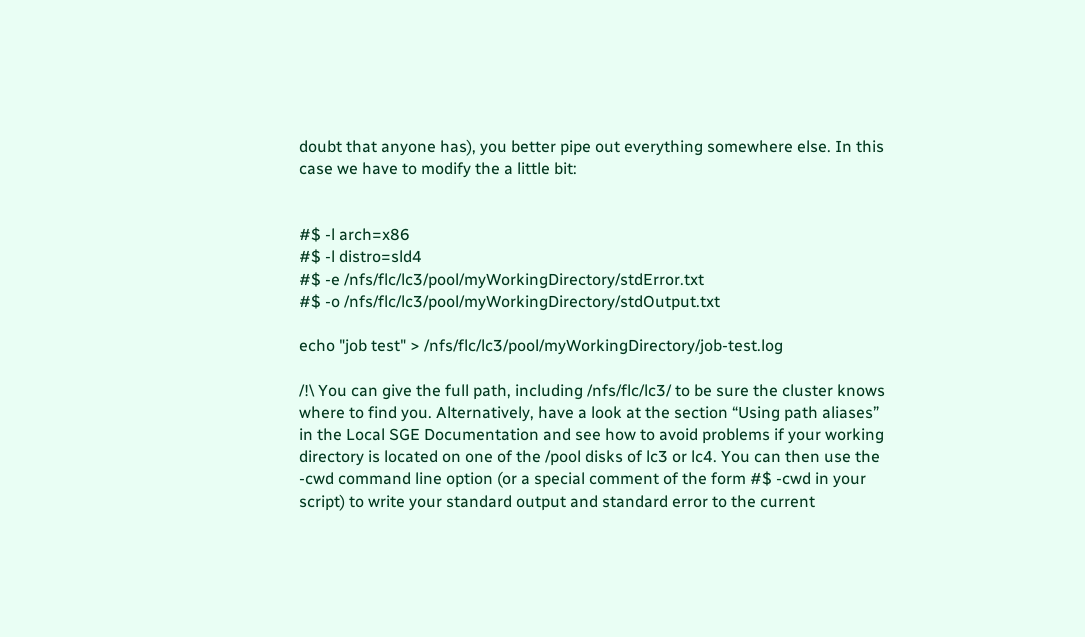doubt that anyone has), you better pipe out everything somewhere else. In this case we have to modify the a little bit:


#$ -l arch=x86
#$ -l distro=sld4
#$ -e /nfs/flc/lc3/pool/myWorkingDirectory/stdError.txt
#$ -o /nfs/flc/lc3/pool/myWorkingDirectory/stdOutput.txt

echo "job test" > /nfs/flc/lc3/pool/myWorkingDirectory/job-test.log

/!\ You can give the full path, including /nfs/flc/lc3/ to be sure the cluster knows where to find you. Alternatively, have a look at the section “Using path aliases” in the Local SGE Documentation and see how to avoid problems if your working directory is located on one of the /pool disks of lc3 or lc4. You can then use the -cwd command line option (or a special comment of the form #$ -cwd in your script) to write your standard output and standard error to the current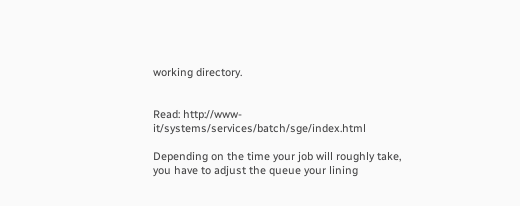working directory.


Read: http://www-it/systems/services/batch/sge/index.html

Depending on the time your job will roughly take, you have to adjust the queue your lining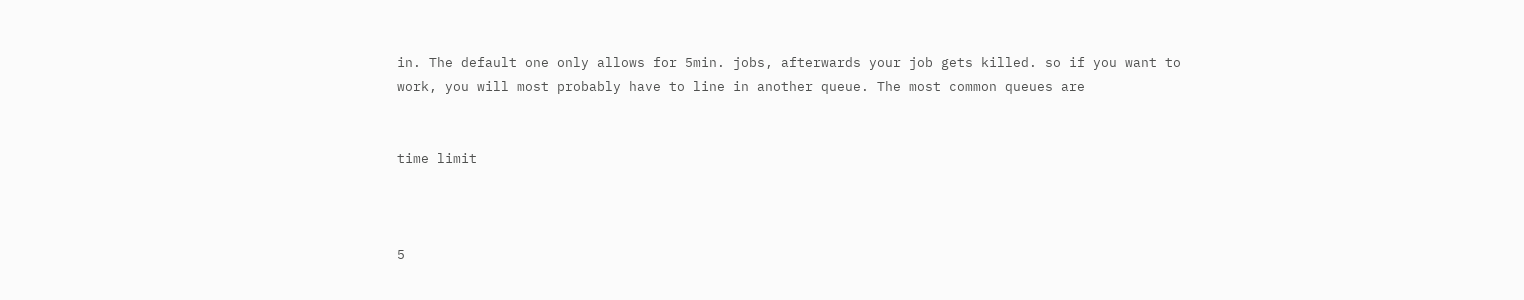in. The default one only allows for 5min. jobs, afterwards your job gets killed. so if you want to work, you will most probably have to line in another queue. The most common queues are


time limit



5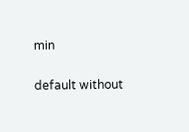min

default without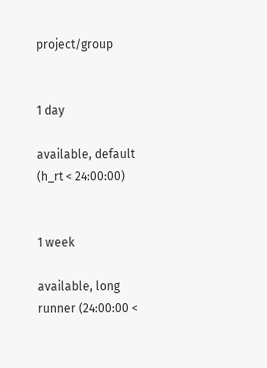project/group


1 day

available, default (h_rt < 24:00:00)


1 week

available, long runner (24:00:00 <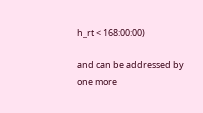h_rt < 168:00:00)

and can be addressed by one more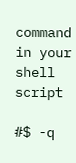command in your shell script

#$ -q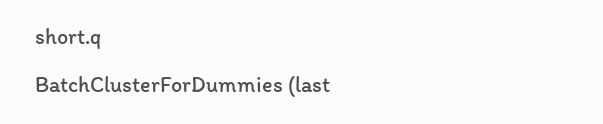short.q

BatchClusterForDummies (last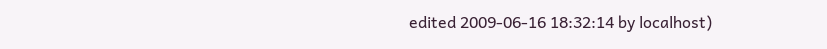edited 2009-06-16 18:32:14 by localhost)